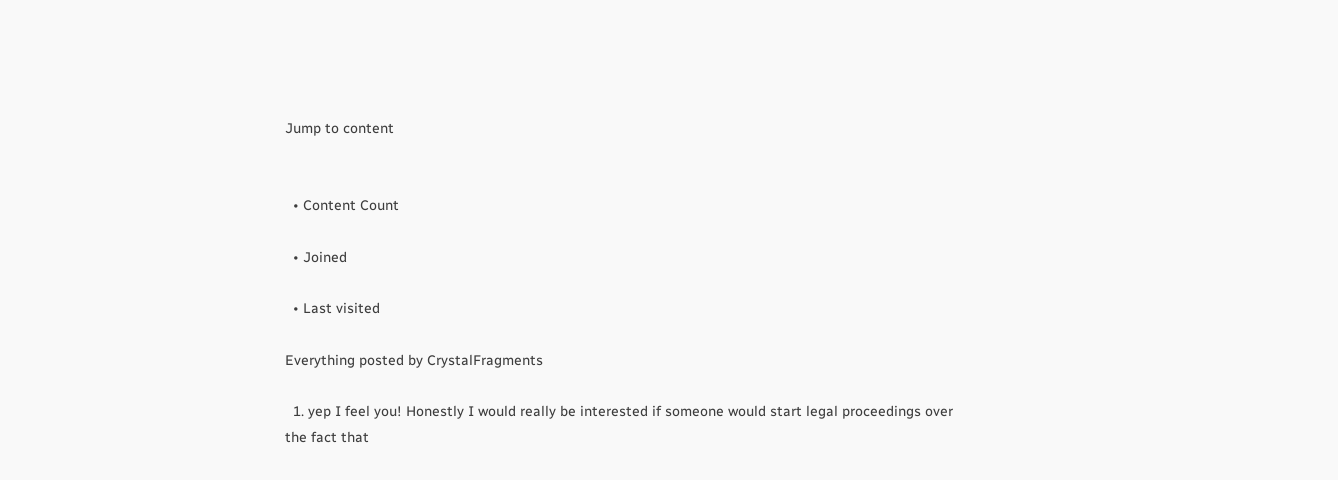Jump to content


  • Content Count

  • Joined

  • Last visited

Everything posted by CrystalFragments

  1. yep I feel you! Honestly I would really be interested if someone would start legal proceedings over the fact that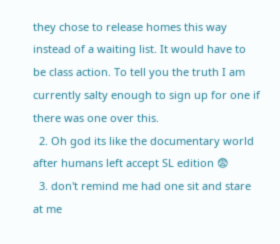they chose to release homes this way instead of a waiting list. It would have to be class action. To tell you the truth I am currently salty enough to sign up for one if there was one over this.
  2. Oh god its like the documentary world after humans left accept SL edition 😨
  3. don't remind me had one sit and stare at me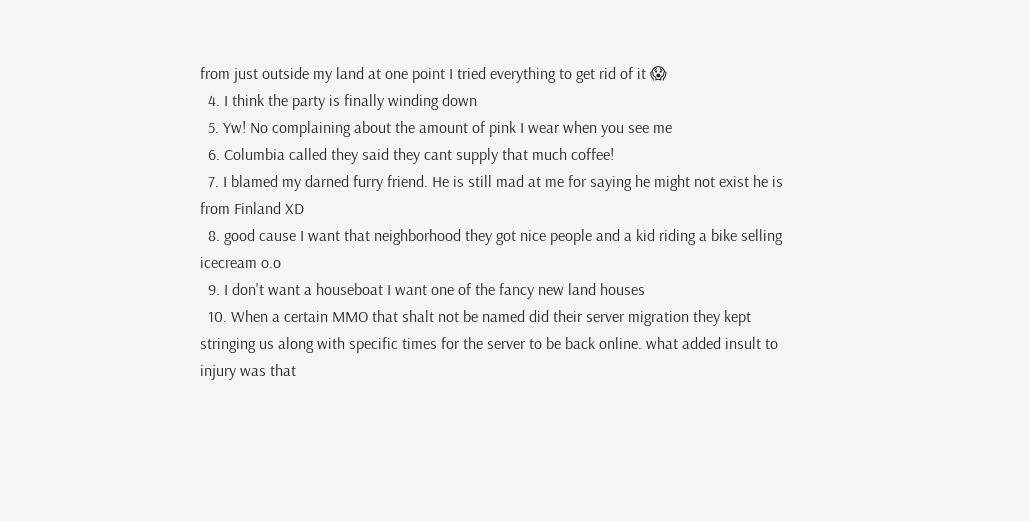from just outside my land at one point I tried everything to get rid of it 😱
  4. I think the party is finally winding down
  5. Yw! No complaining about the amount of pink I wear when you see me
  6. Columbia called they said they cant supply that much coffee!
  7. I blamed my darned furry friend. He is still mad at me for saying he might not exist he is from Finland XD
  8. good cause I want that neighborhood they got nice people and a kid riding a bike selling icecream o.o
  9. I don't want a houseboat I want one of the fancy new land houses
  10. When a certain MMO that shalt not be named did their server migration they kept stringing us along with specific times for the server to be back online. what added insult to injury was that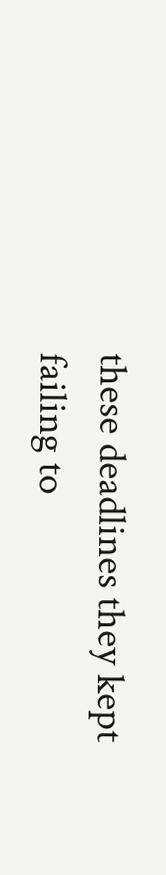these deadlines they kept failing to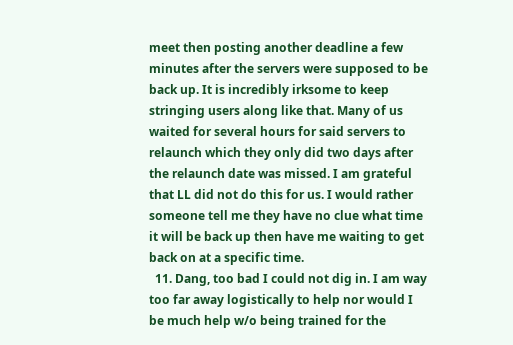meet then posting another deadline a few minutes after the servers were supposed to be back up. It is incredibly irksome to keep stringing users along like that. Many of us waited for several hours for said servers to relaunch which they only did two days after the relaunch date was missed. I am grateful that LL did not do this for us. I would rather someone tell me they have no clue what time it will be back up then have me waiting to get back on at a specific time.
  11. Dang, too bad I could not dig in. I am way too far away logistically to help nor would I be much help w/o being trained for the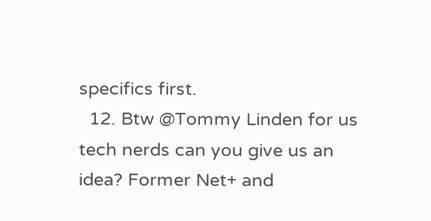specifics first.
  12. Btw @Tommy Linden for us tech nerds can you give us an idea? Former Net+ and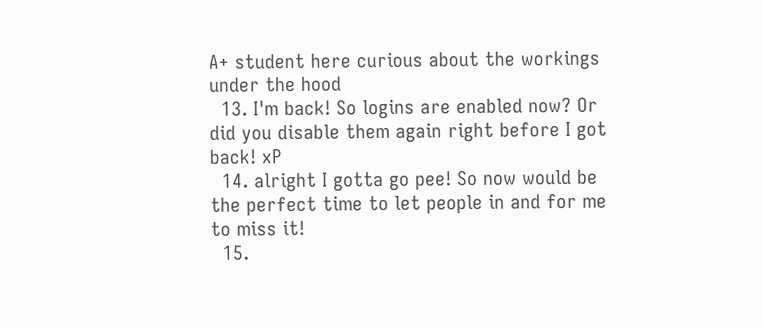A+ student here curious about the workings under the hood
  13. I'm back! So logins are enabled now? Or did you disable them again right before I got back! xP
  14. alright I gotta go pee! So now would be the perfect time to let people in and for me to miss it!
  15.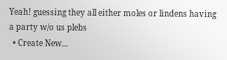Yeah! guessing they all either moles or lindens having a party w/o us plebs
  • Create New...